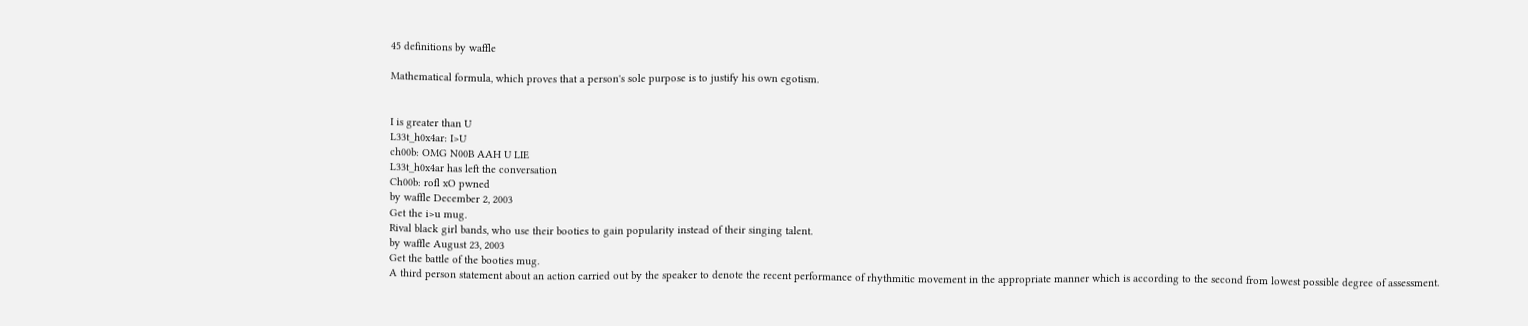45 definitions by waffle

Mathematical formula, which proves that a person's sole purpose is to justify his own egotism.


I is greater than U
L33t_h0x4ar: I>U
ch00b: OMG N00B AAH U LIE
L33t_h0x4ar has left the conversation
Ch00b: rofl xO pwned
by waffle December 2, 2003
Get the i>u mug.
Rival black girl bands, who use their booties to gain popularity instead of their singing talent.
by waffle August 23, 2003
Get the battle of the booties mug.
A third person statement about an action carried out by the speaker to denote the recent performance of rhythmitic movement in the appropriate manner which is according to the second from lowest possible degree of assessment.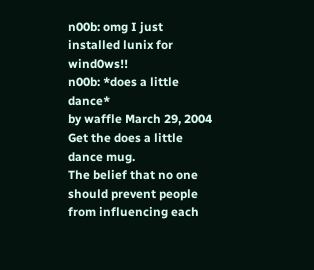n00b: omg I just installed lunix for wind0ws!!
n00b: *does a little dance*
by waffle March 29, 2004
Get the does a little dance mug.
The belief that no one should prevent people from influencing each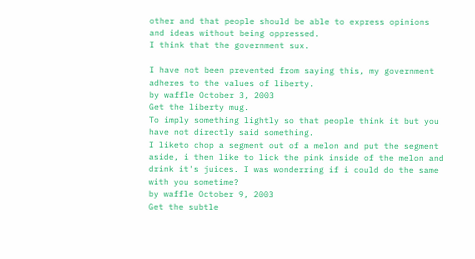other and that people should be able to express opinions and ideas without being oppressed.
I think that the government sux.

I have not been prevented from saying this, my government adheres to the values of liberty.
by waffle October 3, 2003
Get the liberty mug.
To imply something lightly so that people think it but you have not directly said something.
I liketo chop a segment out of a melon and put the segment aside, i then like to lick the pink inside of the melon and drink it's juices. I was wonderring if i could do the same with you sometime?
by waffle October 9, 2003
Get the subtle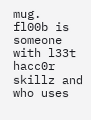mug.
fl00b is someone with l33t hacc0r skillz and who uses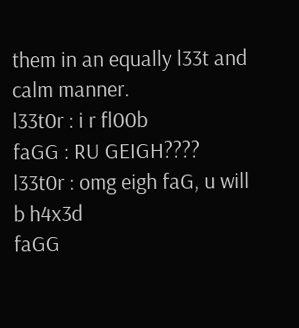them in an equally l33t and calm manner.
l33t0r : i r fl00b
faGG : RU GEIGH????
l33t0r : omg eigh faG, u will b h4x3d
faGG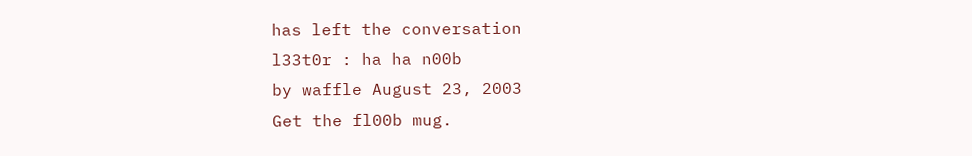has left the conversation
l33t0r : ha ha n00b
by waffle August 23, 2003
Get the fl00b mug.